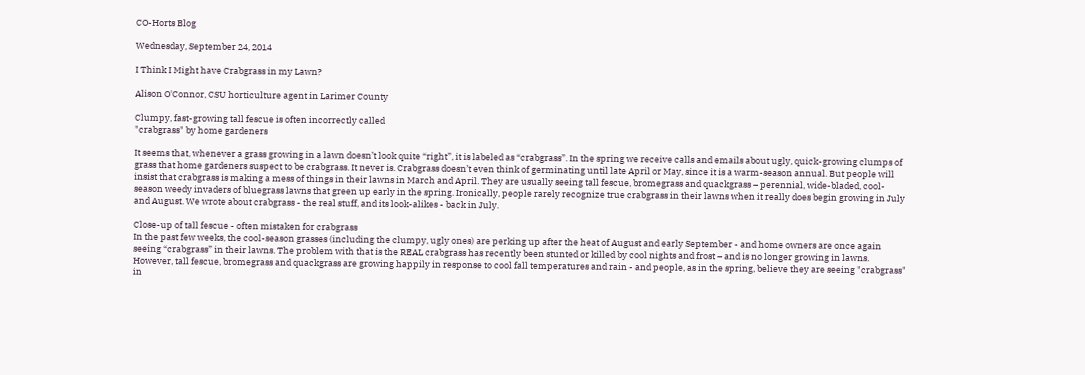CO-Horts Blog

Wednesday, September 24, 2014

I Think I Might have Crabgrass in my Lawn?

Alison O'Connor, CSU horticulture agent in Larimer County

Clumpy, fast-growing tall fescue is often incorrectly called
"crabgrass" by home gardeners

It seems that, whenever a grass growing in a lawn doesn’t look quite “right”, it is labeled as “crabgrass”. In the spring we receive calls and emails about ugly, quick-growing clumps of grass that home gardeners suspect to be crabgrass. It never is. Crabgrass doesn’t even think of germinating until late April or May, since it is a warm-season annual. But people will insist that crabgrass is making a mess of things in their lawns in March and April. They are usually seeing tall fescue, bromegrass and quackgrass – perennial, wide-bladed, cool-season weedy invaders of bluegrass lawns that green up early in the spring. Ironically, people rarely recognize true crabgrass in their lawns when it really does begin growing in July and August. We wrote about crabgrass - the real stuff, and its look-alikes - back in July.

Close-up of tall fescue - often mistaken for crabgrass
In the past few weeks, the cool-season grasses (including the clumpy, ugly ones) are perking up after the heat of August and early September - and home owners are once again seeing “crabgrass” in their lawns. The problem with that is the REAL crabgrass has recently been stunted or killed by cool nights and frost – and is no longer growing in lawns. However, tall fescue, bromegrass and quackgrass are growing happily in response to cool fall temperatures and rain - and people, as in the spring, believe they are seeing "crabgrass" in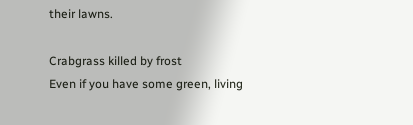their lawns.

Crabgrass killed by frost
Even if you have some green, living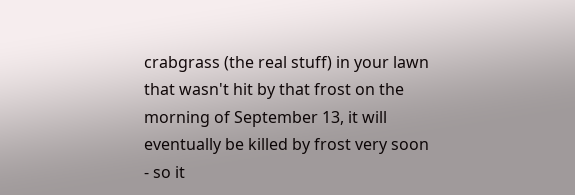crabgrass (the real stuff) in your lawn that wasn't hit by that frost on the morning of September 13, it will eventually be killed by frost very soon - so it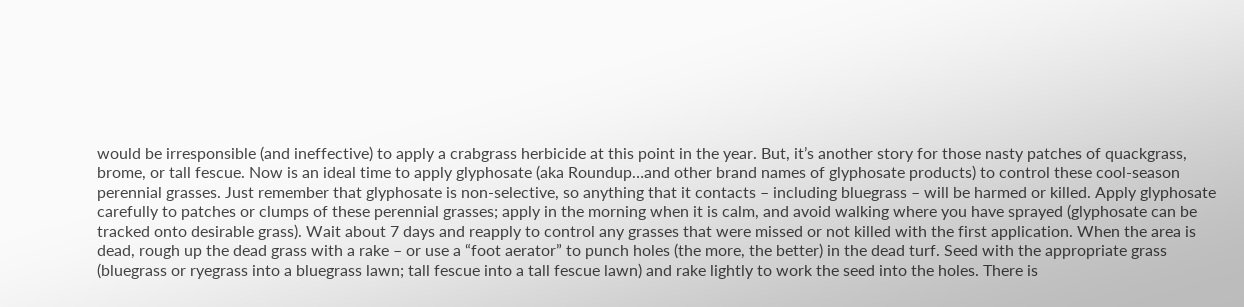would be irresponsible (and ineffective) to apply a crabgrass herbicide at this point in the year. But, it’s another story for those nasty patches of quackgrass, brome, or tall fescue. Now is an ideal time to apply glyphosate (aka Roundup…and other brand names of glyphosate products) to control these cool-season perennial grasses. Just remember that glyphosate is non-selective, so anything that it contacts – including bluegrass – will be harmed or killed. Apply glyphosate carefully to patches or clumps of these perennial grasses; apply in the morning when it is calm, and avoid walking where you have sprayed (glyphosate can be tracked onto desirable grass). Wait about 7 days and reapply to control any grasses that were missed or not killed with the first application. When the area is dead, rough up the dead grass with a rake – or use a “foot aerator” to punch holes (the more, the better) in the dead turf. Seed with the appropriate grass (bluegrass or ryegrass into a bluegrass lawn; tall fescue into a tall fescue lawn) and rake lightly to work the seed into the holes. There is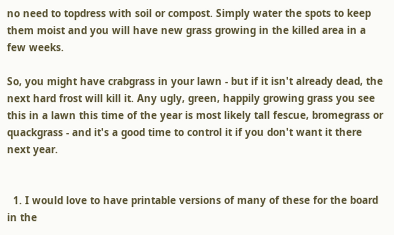no need to topdress with soil or compost. Simply water the spots to keep them moist and you will have new grass growing in the killed area in a few weeks.

So, you might have crabgrass in your lawn - but if it isn't already dead, the next hard frost will kill it. Any ugly, green, happily growing grass you see this in a lawn this time of the year is most likely tall fescue, bromegrass or quackgrass - and it's a good time to control it if you don't want it there next year.


  1. I would love to have printable versions of many of these for the board in the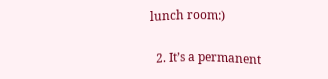lunch room:)

  2. It’s a permanent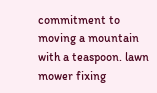commitment to moving a mountain with a teaspoon. lawn mower fixing